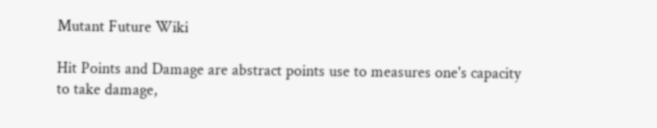Mutant Future Wiki

Hit Points and Damage are abstract points use to measures one's capacity to take damage,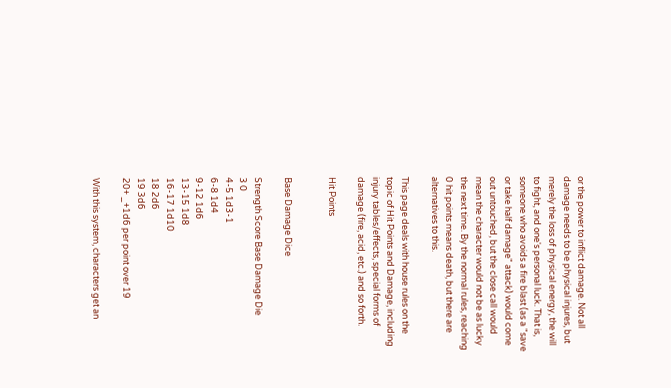or the power to inflict damage. Not all damage needs to be physical injures, but merely the loss of physical energy, the will to fight, and one's personal luck. That is, someone who avoids a fire blast (as a "save or take half damage" attack) would come out untouched, but the close call would mean the character would not be as lucky the next time. By the normal rules, reaching 0 hit points means death, but there are alternatives to this.

This page deals with house rules on the topic of Hit Points and Damage, including injury tables/effects, special forms of damage (fire, acid, etc.) and so forth.

Hit Points


Base Damage Dice

Strength Score Base Damage Die
3 0
4-5 1d3-1
6-8 1d4
9-12 1d6
13-15 1d8
16-17 1d10
18 2d6
19 3d6
20+ _+1d6 per point over 19

With this system, characters get an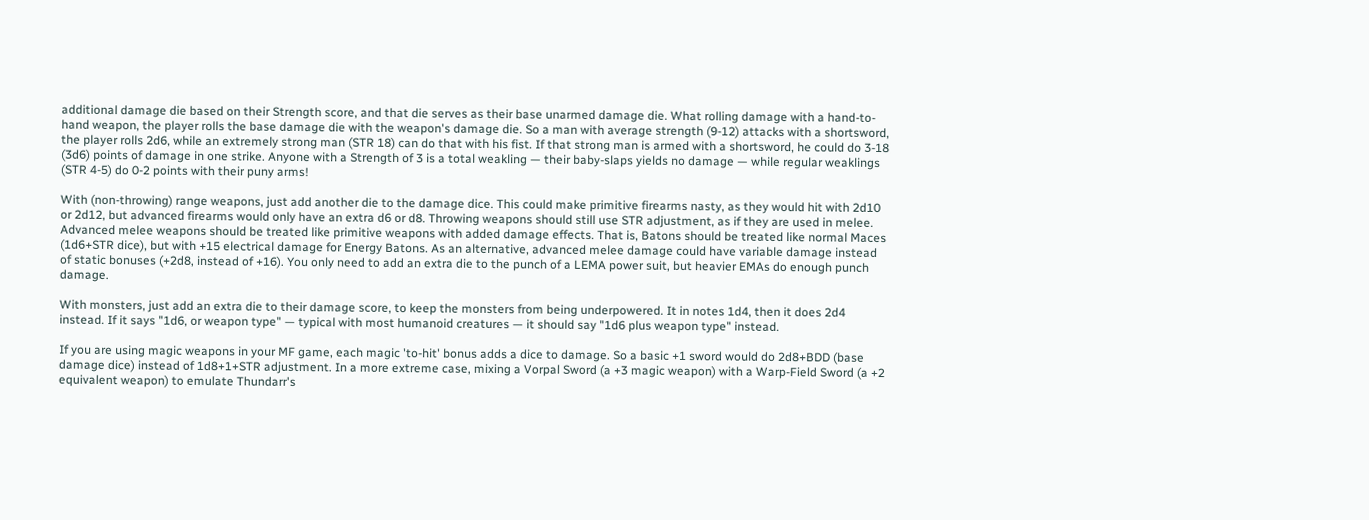additional damage die based on their Strength score, and that die serves as their base unarmed damage die. What rolling damage with a hand-to-hand weapon, the player rolls the base damage die with the weapon's damage die. So a man with average strength (9-12) attacks with a shortsword, the player rolls 2d6, while an extremely strong man (STR 18) can do that with his fist. If that strong man is armed with a shortsword, he could do 3-18 (3d6) points of damage in one strike. Anyone with a Strength of 3 is a total weakling — their baby-slaps yields no damage — while regular weaklings (STR 4-5) do 0-2 points with their puny arms!

With (non-throwing) range weapons, just add another die to the damage dice. This could make primitive firearms nasty, as they would hit with 2d10 or 2d12, but advanced firearms would only have an extra d6 or d8. Throwing weapons should still use STR adjustment, as if they are used in melee. Advanced melee weapons should be treated like primitive weapons with added damage effects. That is, Batons should be treated like normal Maces (1d6+STR dice), but with +15 electrical damage for Energy Batons. As an alternative, advanced melee damage could have variable damage instead of static bonuses (+2d8, instead of +16). You only need to add an extra die to the punch of a LEMA power suit, but heavier EMAs do enough punch damage.

With monsters, just add an extra die to their damage score, to keep the monsters from being underpowered. It in notes 1d4, then it does 2d4 instead. If it says "1d6, or weapon type" — typical with most humanoid creatures — it should say "1d6 plus weapon type" instead.

If you are using magic weapons in your MF game, each magic 'to-hit' bonus adds a dice to damage. So a basic +1 sword would do 2d8+BDD (base damage dice) instead of 1d8+1+STR adjustment. In a more extreme case, mixing a Vorpal Sword (a +3 magic weapon) with a Warp-Field Sword (a +2 equivalent weapon) to emulate Thundarr's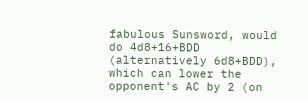fabulous Sunsword, would do 4d8+16+BDD (alternatively 6d8+BDD), which can lower the opponent's AC by 2 (on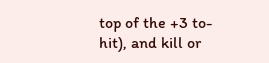top of the +3 to-hit), and kill or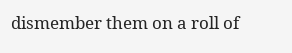dismember them on a roll of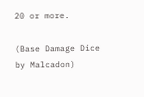20 or more.

(Base Damage Dice by Malcadon)